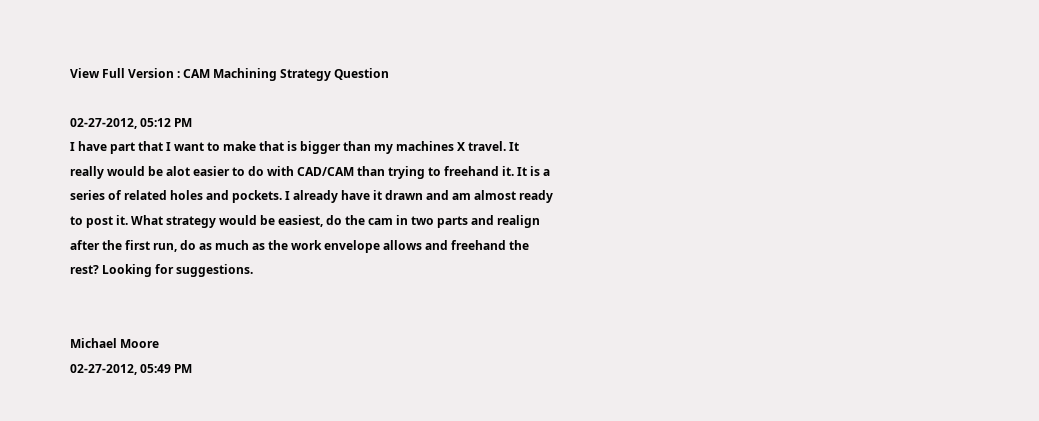View Full Version : CAM Machining Strategy Question

02-27-2012, 05:12 PM
I have part that I want to make that is bigger than my machines X travel. It really would be alot easier to do with CAD/CAM than trying to freehand it. It is a series of related holes and pockets. I already have it drawn and am almost ready to post it. What strategy would be easiest, do the cam in two parts and realign after the first run, do as much as the work envelope allows and freehand the rest? Looking for suggestions.


Michael Moore
02-27-2012, 05:49 PM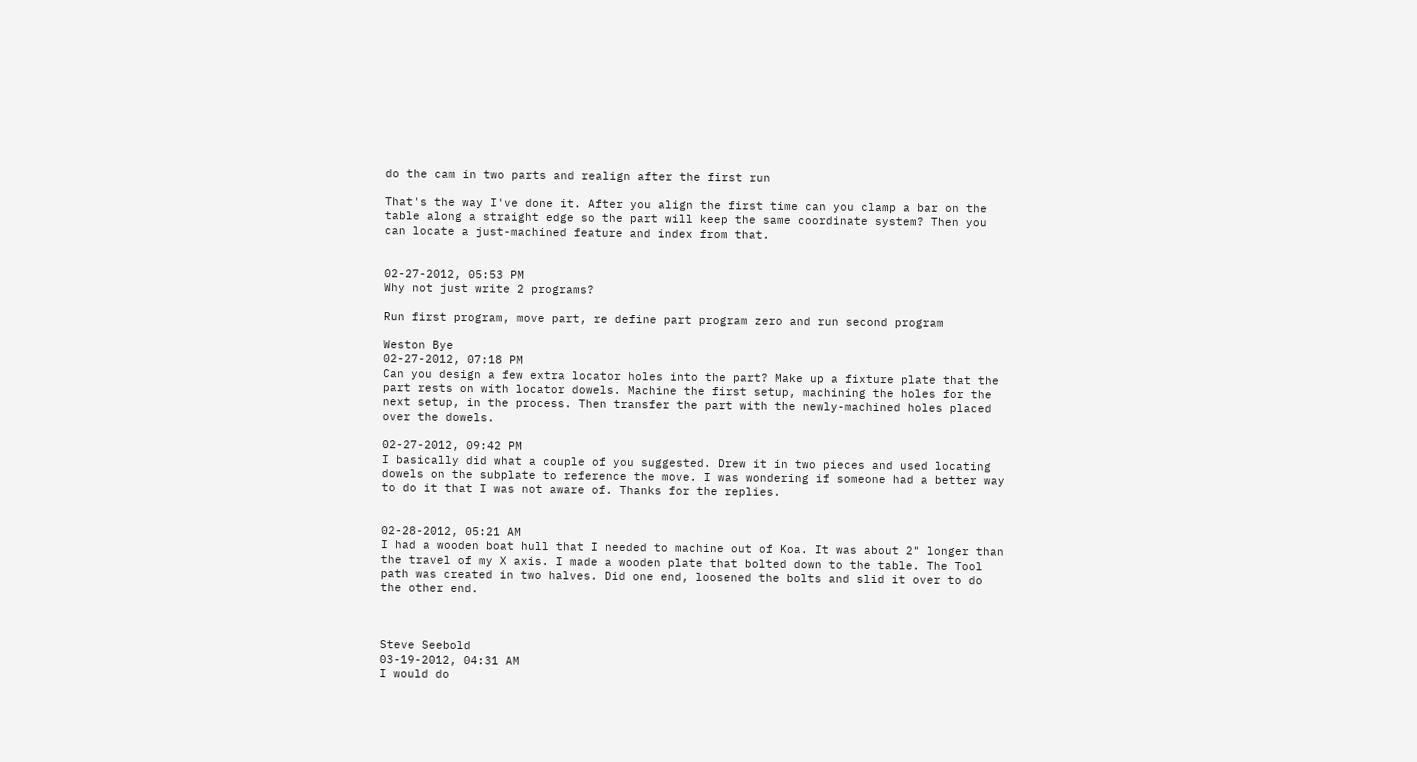do the cam in two parts and realign after the first run

That's the way I've done it. After you align the first time can you clamp a bar on the table along a straight edge so the part will keep the same coordinate system? Then you can locate a just-machined feature and index from that.


02-27-2012, 05:53 PM
Why not just write 2 programs?

Run first program, move part, re define part program zero and run second program

Weston Bye
02-27-2012, 07:18 PM
Can you design a few extra locator holes into the part? Make up a fixture plate that the part rests on with locator dowels. Machine the first setup, machining the holes for the next setup, in the process. Then transfer the part with the newly-machined holes placed over the dowels.

02-27-2012, 09:42 PM
I basically did what a couple of you suggested. Drew it in two pieces and used locating dowels on the subplate to reference the move. I was wondering if someone had a better way to do it that I was not aware of. Thanks for the replies.


02-28-2012, 05:21 AM
I had a wooden boat hull that I needed to machine out of Koa. It was about 2" longer than the travel of my X axis. I made a wooden plate that bolted down to the table. The Tool path was created in two halves. Did one end, loosened the bolts and slid it over to do the other end.



Steve Seebold
03-19-2012, 04:31 AM
I would do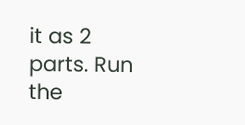it as 2 parts. Run the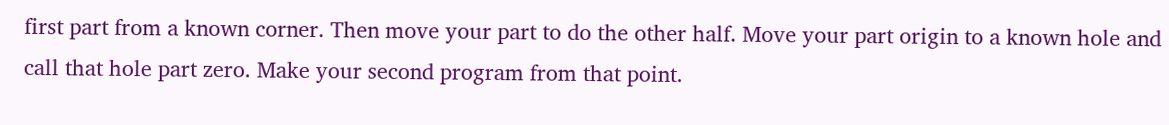first part from a known corner. Then move your part to do the other half. Move your part origin to a known hole and call that hole part zero. Make your second program from that point.